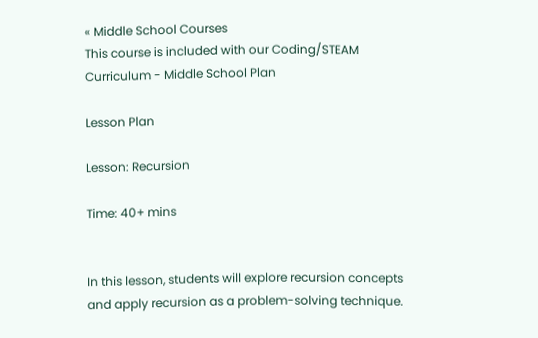« Middle School Courses
This course is included with our Coding/STEAM Curriculum - Middle School Plan

Lesson Plan

Lesson: Recursion

Time: 40+ mins


In this lesson, students will explore recursion concepts and apply recursion as a problem-solving technique.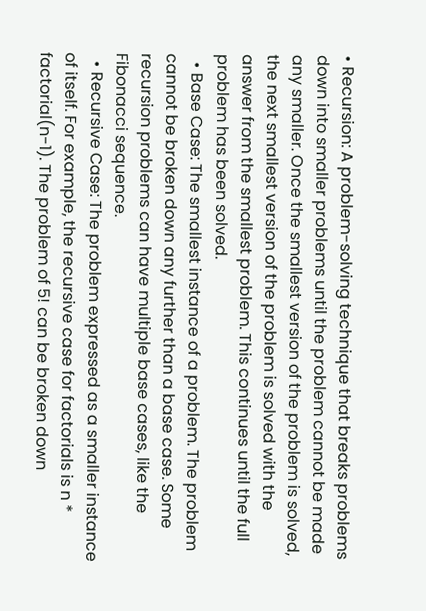• Recursion: A problem-solving technique that breaks problems down into smaller problems until the problem cannot be made any smaller. Once the smallest version of the problem is solved, the next smallest version of the problem is solved with the answer from the smallest problem. This continues until the full problem has been solved.
  • Base Case: The smallest instance of a problem. The problem cannot be broken down any further than a base case. Some recursion problems can have multiple base cases, like the Fibonacci sequence.
  • Recursive Case: The problem expressed as a smaller instance of itself. For example, the recursive case for factorials is n * factorial(n-1). The problem of 5! can be broken down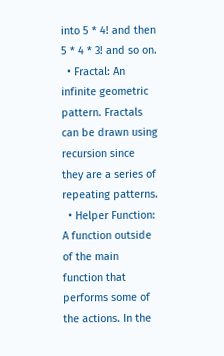into 5 * 4! and then 5 * 4 * 3! and so on.
  • Fractal: An infinite geometric pattern. Fractals can be drawn using recursion since they are a series of repeating patterns.
  • Helper Function: A function outside of the main function that performs some of the actions. In the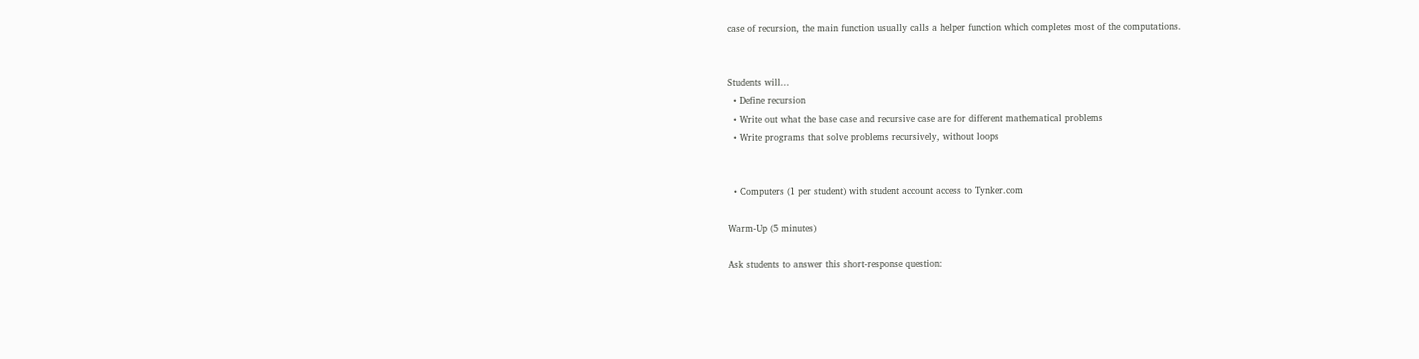case of recursion, the main function usually calls a helper function which completes most of the computations.


Students will...
  • Define recursion
  • Write out what the base case and recursive case are for different mathematical problems
  • Write programs that solve problems recursively, without loops


  • Computers (1 per student) with student account access to Tynker.com

Warm-Up (5 minutes)

Ask students to answer this short-response question: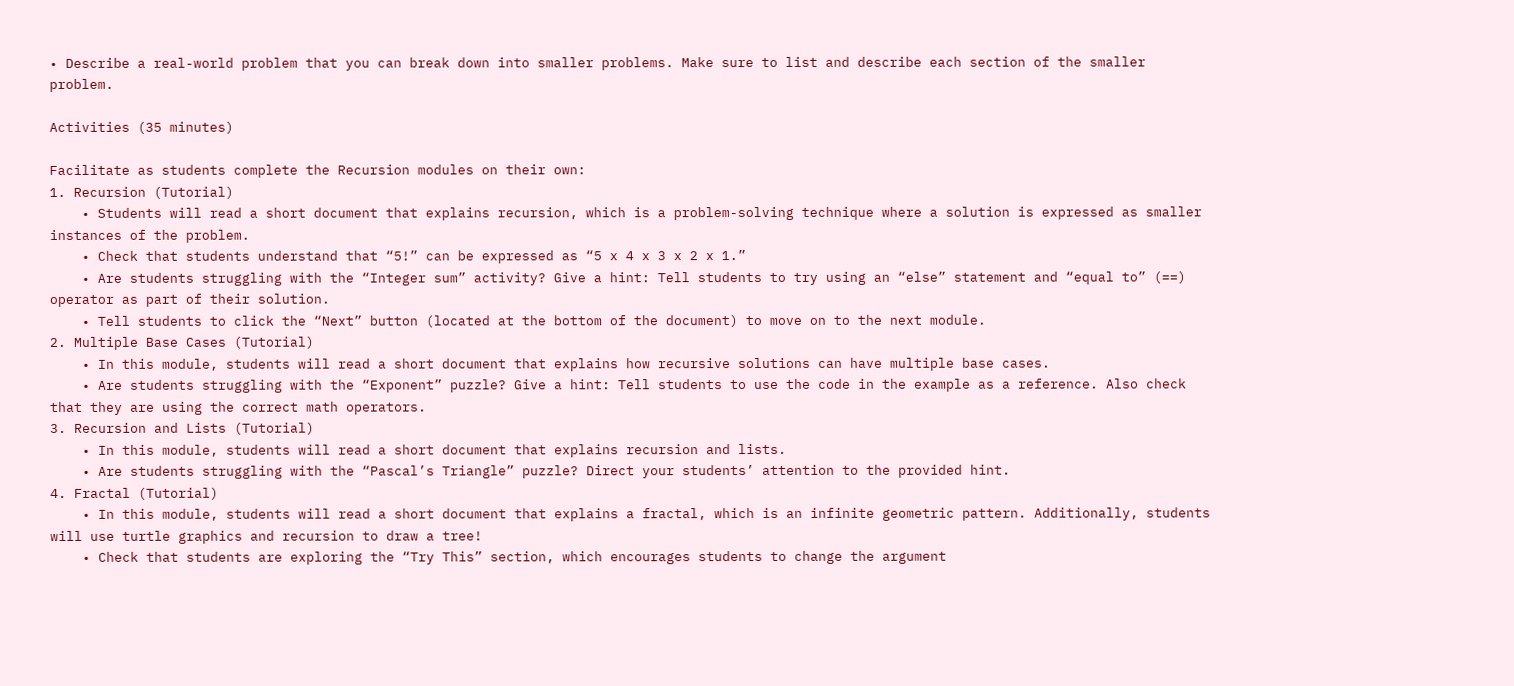• Describe a real-world problem that you can break down into smaller problems. Make sure to list and describe each section of the smaller problem.

Activities (35 minutes)

Facilitate as students complete the Recursion modules on their own:
1. Recursion (Tutorial)
    • Students will read a short document that explains recursion, which is a problem-solving technique where a solution is expressed as smaller instances of the problem.
    • Check that students understand that “5!” can be expressed as “5 x 4 x 3 x 2 x 1.”
    • Are students struggling with the “Integer sum” activity? Give a hint: Tell students to try using an “else” statement and “equal to” (==) operator as part of their solution.
    • Tell students to click the “Next” button (located at the bottom of the document) to move on to the next module.
2. Multiple Base Cases (Tutorial)
    • In this module, students will read a short document that explains how recursive solutions can have multiple base cases.
    • Are students struggling with the “Exponent” puzzle? Give a hint: Tell students to use the code in the example as a reference. Also check that they are using the correct math operators.
3. Recursion and Lists (Tutorial)
    • In this module, students will read a short document that explains recursion and lists.
    • Are students struggling with the “Pascal’s Triangle” puzzle? Direct your students’ attention to the provided hint.
4. Fractal (Tutorial)
    • In this module, students will read a short document that explains a fractal, which is an infinite geometric pattern. Additionally, students will use turtle graphics and recursion to draw a tree!
    • Check that students are exploring the “Try This” section, which encourages students to change the argument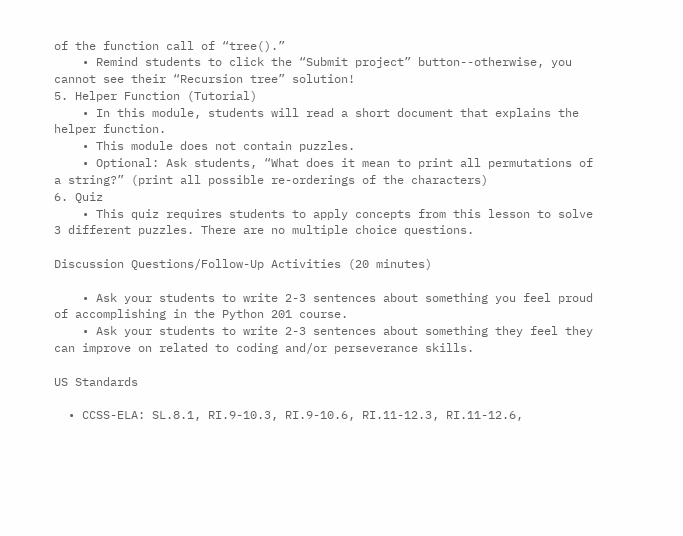of the function call of “tree().”
    • Remind students to click the “Submit project” button--otherwise, you cannot see their “Recursion tree” solution!
5. Helper Function (Tutorial)
    • In this module, students will read a short document that explains the helper function.
    • This module does not contain puzzles.
    • Optional: Ask students, “What does it mean to print all permutations of a string?” (print all possible re-orderings of the characters)
6. Quiz
    • This quiz requires students to apply concepts from this lesson to solve 3 different puzzles. There are no multiple choice questions.

Discussion Questions/Follow-Up Activities (20 minutes)

    • Ask your students to write 2-3 sentences about something you feel proud of accomplishing in the Python 201 course.
    • Ask your students to write 2-3 sentences about something they feel they can improve on related to coding and/or perseverance skills.

US Standards

  • CCSS-ELA: SL.8.1, RI.9-10.3, RI.9-10.6, RI.11-12.3, RI.11-12.6,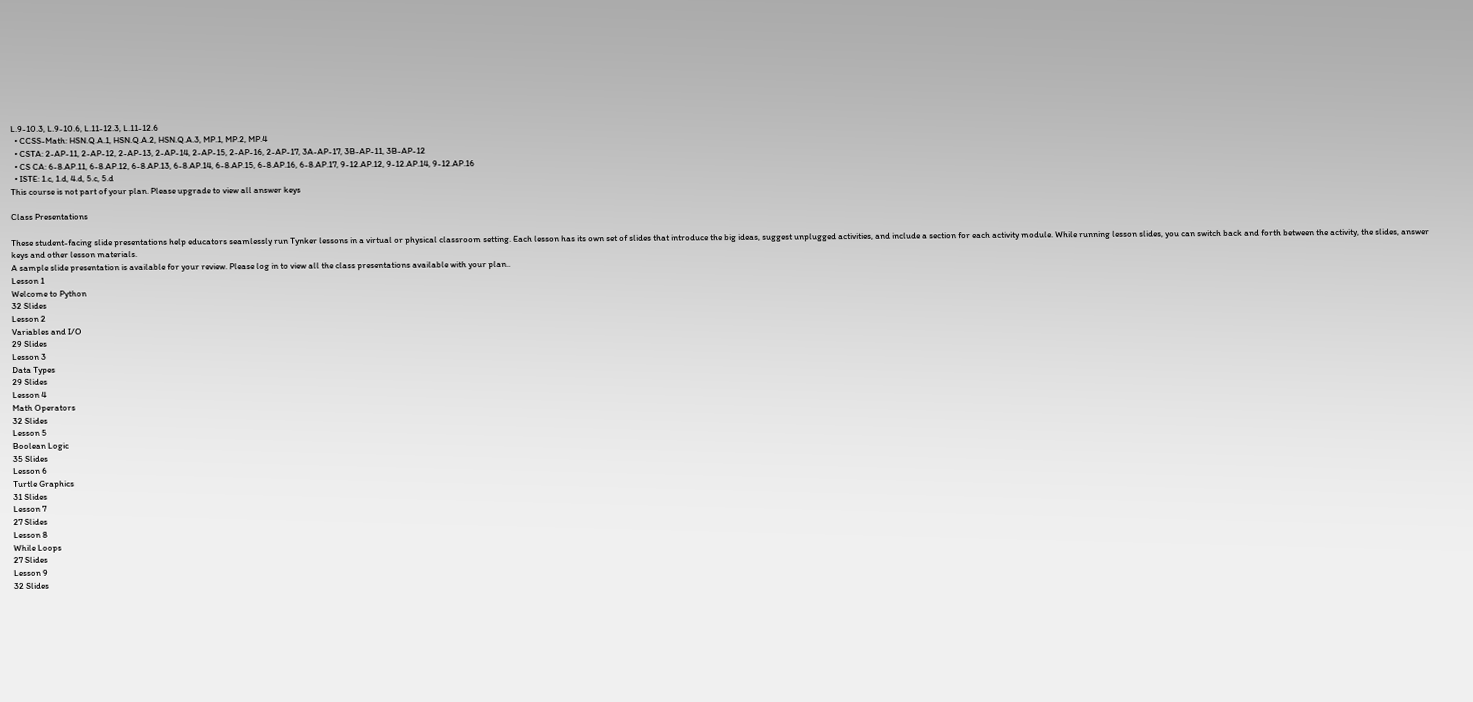L.9-10.3, L.9-10.6, L.11-12.3, L.11-12.6
  • CCSS-Math: HSN.Q.A.1, HSN.Q.A.2, HSN.Q.A.3, MP.1, MP.2, MP.4
  • CSTA: 2-AP-11, 2-AP-12, 2-AP-13, 2-AP-14, 2-AP-15, 2-AP-16, 2-AP-17, 3A-AP-17, 3B-AP-11, 3B-AP-12
  • CS CA: 6-8.AP.11, 6-8.AP.12, 6-8.AP.13, 6-8.AP.14, 6-8.AP.15, 6-8.AP.16, 6-8.AP.17, 9-12.AP.12, 9-12.AP.14, 9-12.AP.16
  • ISTE: 1.c, 1.d, 4.d, 5.c, 5.d
This course is not part of your plan. Please upgrade to view all answer keys

Class Presentations

These student-facing slide presentations help educators seamlessly run Tynker lessons in a virtual or physical classroom setting. Each lesson has its own set of slides that introduce the big ideas, suggest unplugged activities, and include a section for each activity module. While running lesson slides, you can switch back and forth between the activity, the slides, answer keys and other lesson materials.
A sample slide presentation is available for your review. Please log in to view all the class presentations available with your plan..
Lesson 1
Welcome to Python
32 Slides
Lesson 2
Variables and I/O
29 Slides
Lesson 3
Data Types
29 Slides
Lesson 4
Math Operators
32 Slides
Lesson 5
Boolean Logic
35 Slides
Lesson 6
Turtle Graphics
31 Slides
Lesson 7
27 Slides
Lesson 8
While Loops
27 Slides
Lesson 9
32 Slides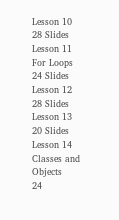Lesson 10
28 Slides
Lesson 11
For Loops
24 Slides
Lesson 12
28 Slides
Lesson 13
20 Slides
Lesson 14
Classes and Objects
24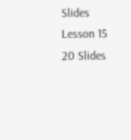Slides
Lesson 15
20 Slides